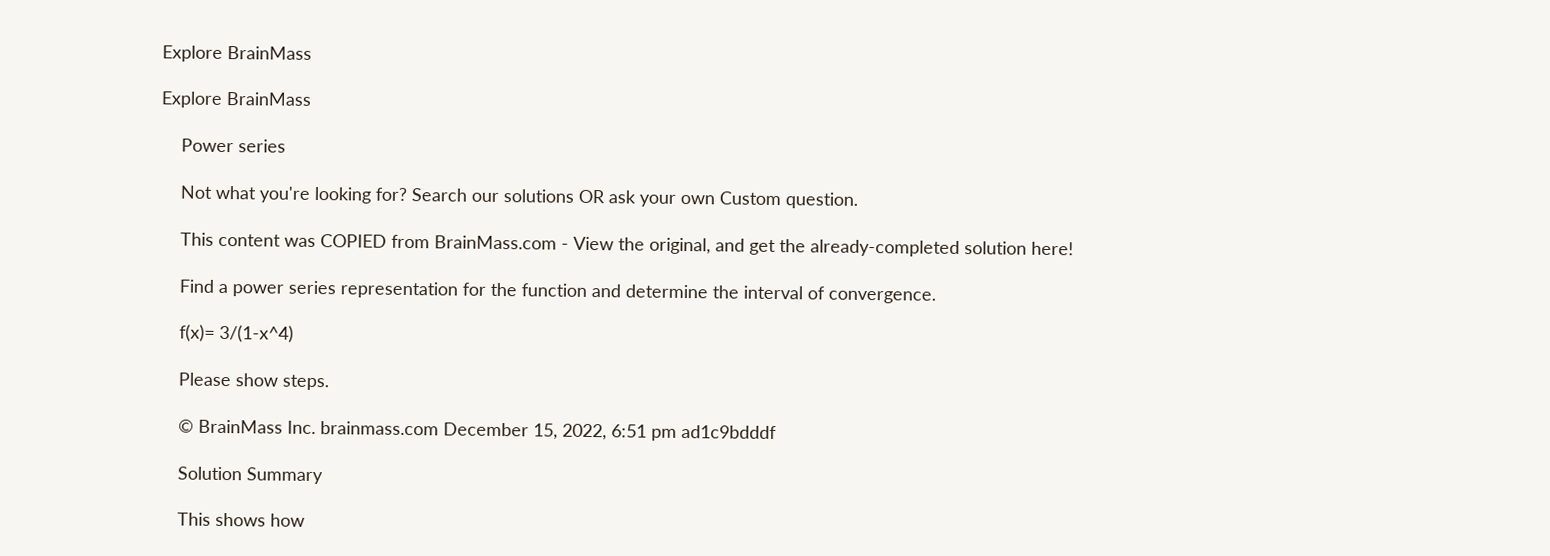Explore BrainMass

Explore BrainMass

    Power series

    Not what you're looking for? Search our solutions OR ask your own Custom question.

    This content was COPIED from BrainMass.com - View the original, and get the already-completed solution here!

    Find a power series representation for the function and determine the interval of convergence.

    f(x)= 3/(1-x^4)

    Please show steps.

    © BrainMass Inc. brainmass.com December 15, 2022, 6:51 pm ad1c9bdddf

    Solution Summary

    This shows how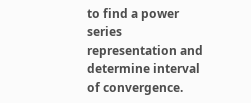to find a power series representation and determine interval of convergence.